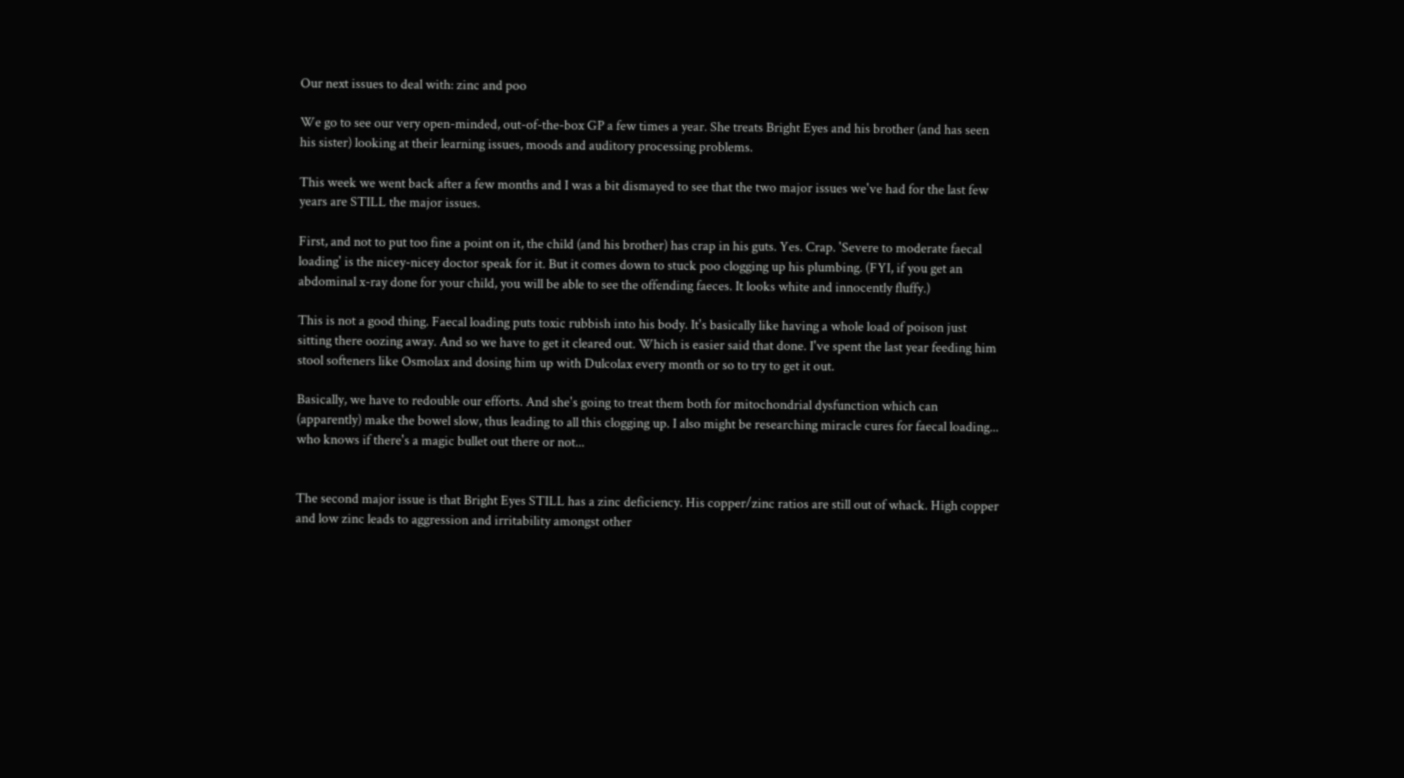Our next issues to deal with: zinc and poo

We go to see our very open-minded, out-of-the-box GP a few times a year. She treats Bright Eyes and his brother (and has seen his sister) looking at their learning issues, moods and auditory processing problems.

This week we went back after a few months and I was a bit dismayed to see that the two major issues we've had for the last few years are STILL the major issues.

First, and not to put too fine a point on it, the child (and his brother) has crap in his guts. Yes. Crap. 'Severe to moderate faecal loading' is the nicey-nicey doctor speak for it. But it comes down to stuck poo clogging up his plumbing. (FYI, if you get an abdominal x-ray done for your child, you will be able to see the offending faeces. It looks white and innocently fluffy.)

This is not a good thing. Faecal loading puts toxic rubbish into his body. It's basically like having a whole load of poison just sitting there oozing away. And so we have to get it cleared out. Which is easier said that done. I've spent the last year feeding him stool softeners like Osmolax and dosing him up with Dulcolax every month or so to try to get it out.

Basically, we have to redouble our efforts. And she's going to treat them both for mitochondrial dysfunction which can (apparently) make the bowel slow, thus leading to all this clogging up. I also might be researching miracle cures for faecal loading... who knows if there's a magic bullet out there or not...


The second major issue is that Bright Eyes STILL has a zinc deficiency. His copper/zinc ratios are still out of whack. High copper and low zinc leads to aggression and irritability amongst other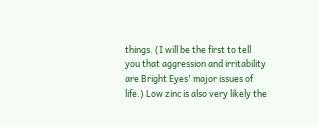things. (I will be the first to tell you that aggression and irritability are Bright Eyes' major issues of life.) Low zinc is also very likely the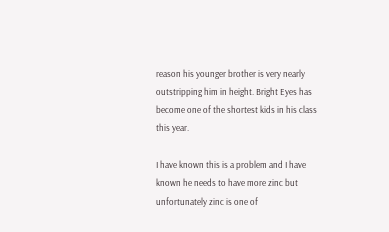reason his younger brother is very nearly outstripping him in height. Bright Eyes has become one of the shortest kids in his class this year.

I have known this is a problem and I have known he needs to have more zinc but unfortunately zinc is one of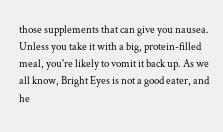those supplements that can give you nausea. Unless you take it with a big, protein-filled meal, you're likely to vomit it back up. As we all know, Bright Eyes is not a good eater, and he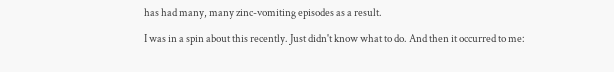has had many, many zinc-vomiting episodes as a result.

I was in a spin about this recently. Just didn't know what to do. And then it occurred to me: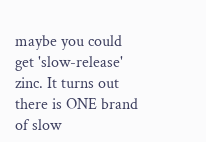maybe you could get 'slow-release' zinc. It turns out there is ONE brand of slow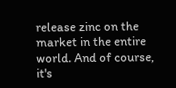release zinc on the market in the entire world. And of course, it's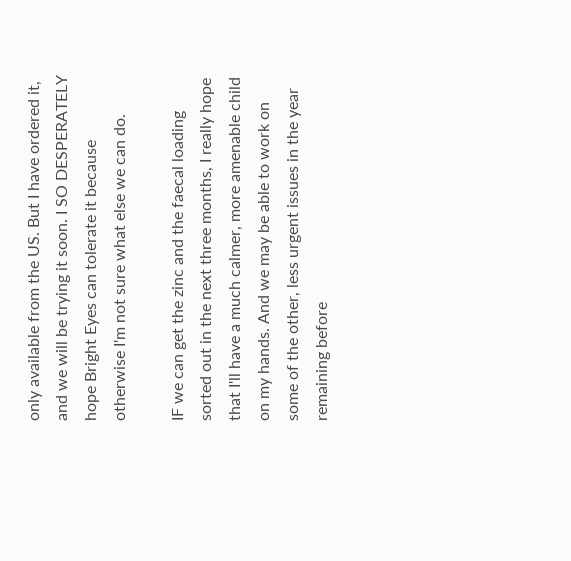only available from the US. But I have ordered it, and we will be trying it soon. I SO DESPERATELY hope Bright Eyes can tolerate it because otherwise I'm not sure what else we can do.

IF we can get the zinc and the faecal loading sorted out in the next three months, I really hope that I'll have a much calmer, more amenable child on my hands. And we may be able to work on some of the other, less urgent issues in the year remaining before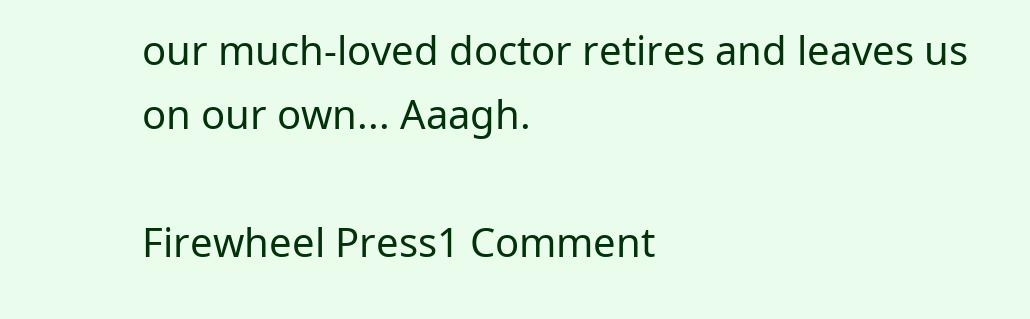our much-loved doctor retires and leaves us on our own... Aaagh.

Firewheel Press1 Comment